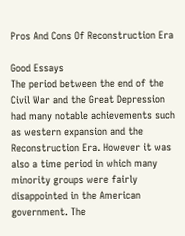Pros And Cons Of Reconstruction Era

Good Essays
The period between the end of the Civil War and the Great Depression had many notable achievements such as western expansion and the Reconstruction Era. However it was also a time period in which many minority groups were fairly disappointed in the American government. The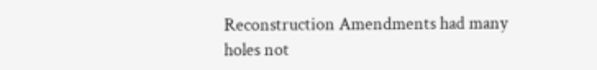Reconstruction Amendments had many holes not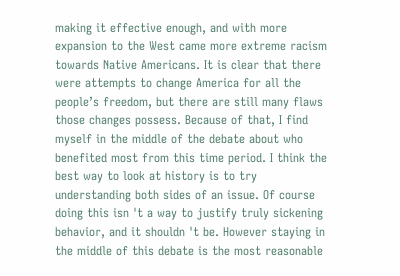making it effective enough, and with more expansion to the West came more extreme racism towards Native Americans. It is clear that there were attempts to change America for all the people’s freedom, but there are still many flaws those changes possess. Because of that, I find myself in the middle of the debate about who benefited most from this time period. I think the best way to look at history is to try understanding both sides of an issue. Of course doing this isn 't a way to justify truly sickening behavior, and it shouldn 't be. However staying in the middle of this debate is the most reasonable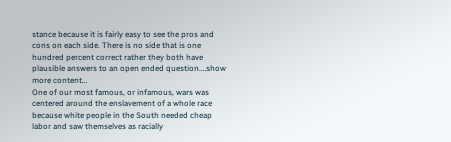stance because it is fairly easy to see the pros and cons on each side. There is no side that is one hundred percent correct rather they both have plausible answers to an open ended question.…show more content…
One of our most famous, or infamous, wars was centered around the enslavement of a whole race because white people in the South needed cheap labor and saw themselves as racially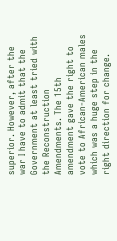superior. However, after the war I have to admit that the Government at least tried with the Reconstruction Amendments. The 15th amendment gave the right to vote to African-American males which was a huge step in the right direction for change.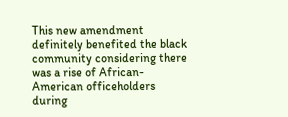This new amendment definitely benefited the black community considering there was a rise of African-American officeholders during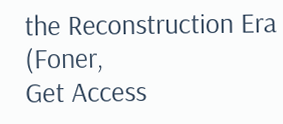the Reconstruction Era (Foner,
Get Access